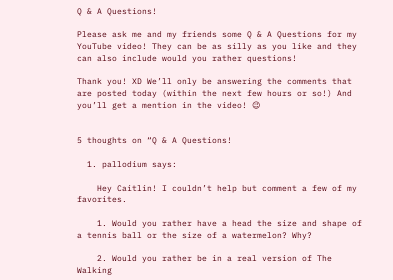Q & A Questions!

Please ask me and my friends some Q & A Questions for my YouTube video! They can be as silly as you like and they can also include would you rather questions!

Thank you! XD We’ll only be answering the comments that are posted today (within the next few hours or so!) And you’ll get a mention in the video! 😉


5 thoughts on “Q & A Questions!

  1. pallodium says:

    Hey Caitlin! I couldn’t help but comment a few of my favorites.

    1. Would you rather have a head the size and shape of a tennis ball or the size of a watermelon? Why?

    2. Would you rather be in a real version of The Walking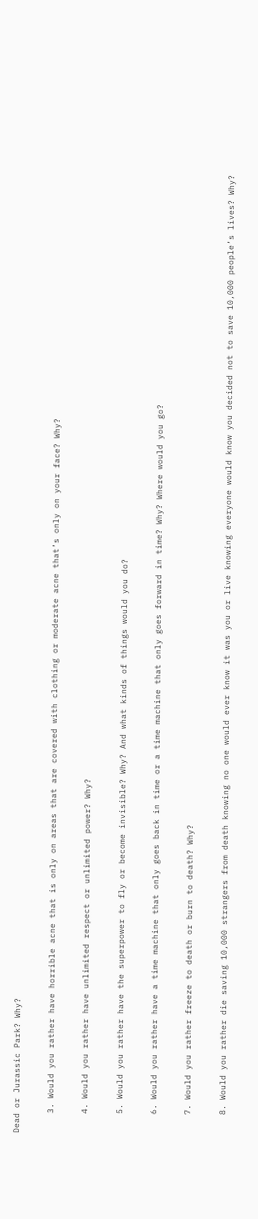Dead or Jurassic Park? Why?

    3. Would you rather have horrible acne that is only on areas that are covered with clothing or moderate acne that’s only on your face? Why?

    4. Would you rather have unlimited respect or unlimited power? Why?

    5. Would you rather have the superpower to fly or become invisible? Why? And what kinds of things would you do?

    6. Would you rather have a time machine that only goes back in time or a time machine that only goes forward in time? Why? Where would you go?

    7. Would you rather freeze to death or burn to death? Why?

    8. Would you rather die saving 10,000 strangers from death knowing no one would ever know it was you or live knowing everyone would know you decided not to save 10,000 people’s lives? Why?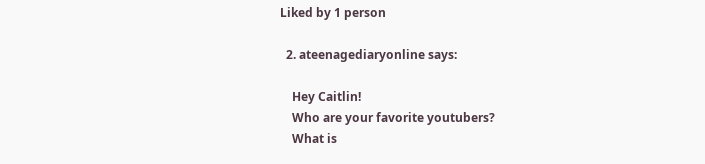Liked by 1 person

  2. ateenagediaryonline says:

    Hey Caitlin!
    Who are your favorite youtubers?
    What is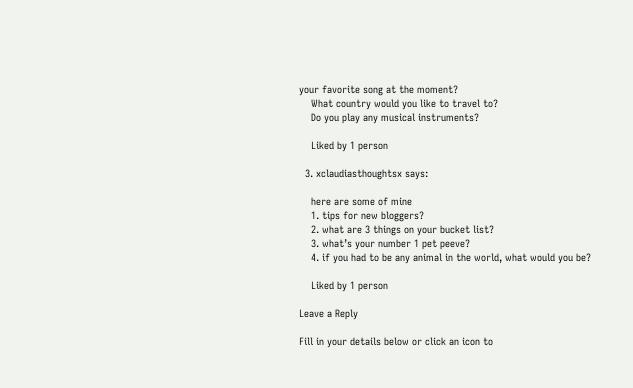your favorite song at the moment?
    What country would you like to travel to?
    Do you play any musical instruments?

    Liked by 1 person

  3. xclaudiasthoughtsx says:

    here are some of mine
    1. tips for new bloggers?
    2. what are 3 things on your bucket list?
    3. what’s your number 1 pet peeve?
    4. if you had to be any animal in the world, what would you be?

    Liked by 1 person

Leave a Reply

Fill in your details below or click an icon to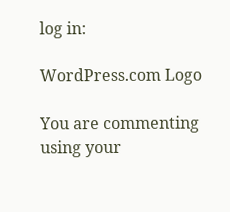log in:

WordPress.com Logo

You are commenting using your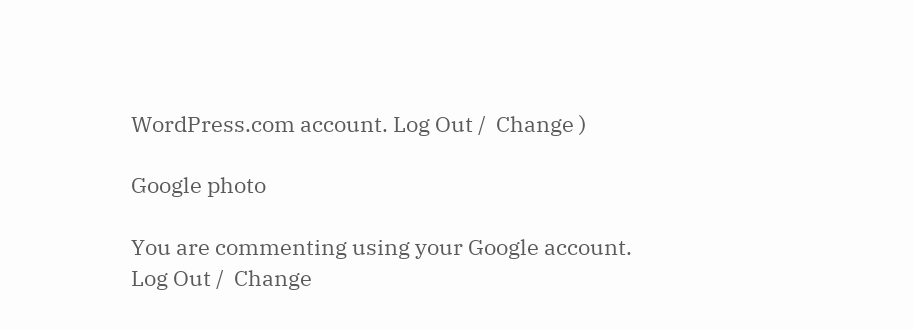WordPress.com account. Log Out /  Change )

Google photo

You are commenting using your Google account. Log Out /  Change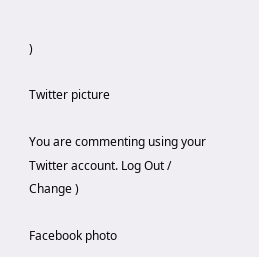)

Twitter picture

You are commenting using your Twitter account. Log Out /  Change )

Facebook photo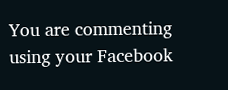You are commenting using your Facebook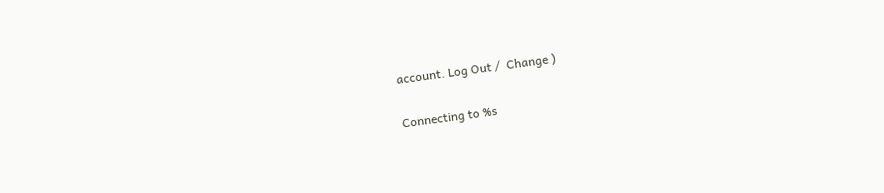account. Log Out /  Change )

Connecting to %s